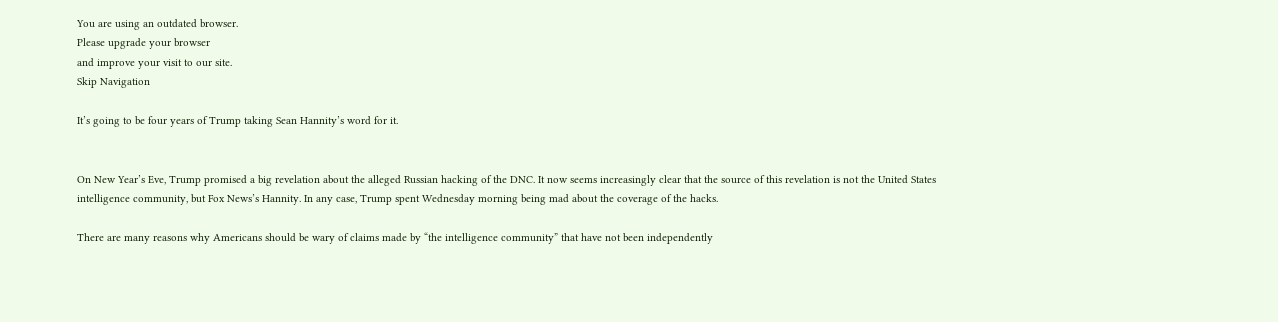You are using an outdated browser.
Please upgrade your browser
and improve your visit to our site.
Skip Navigation

It’s going to be four years of Trump taking Sean Hannity’s word for it.


On New Year’s Eve, Trump promised a big revelation about the alleged Russian hacking of the DNC. It now seems increasingly clear that the source of this revelation is not the United States intelligence community, but Fox News’s Hannity. In any case, Trump spent Wednesday morning being mad about the coverage of the hacks.

There are many reasons why Americans should be wary of claims made by “the intelligence community” that have not been independently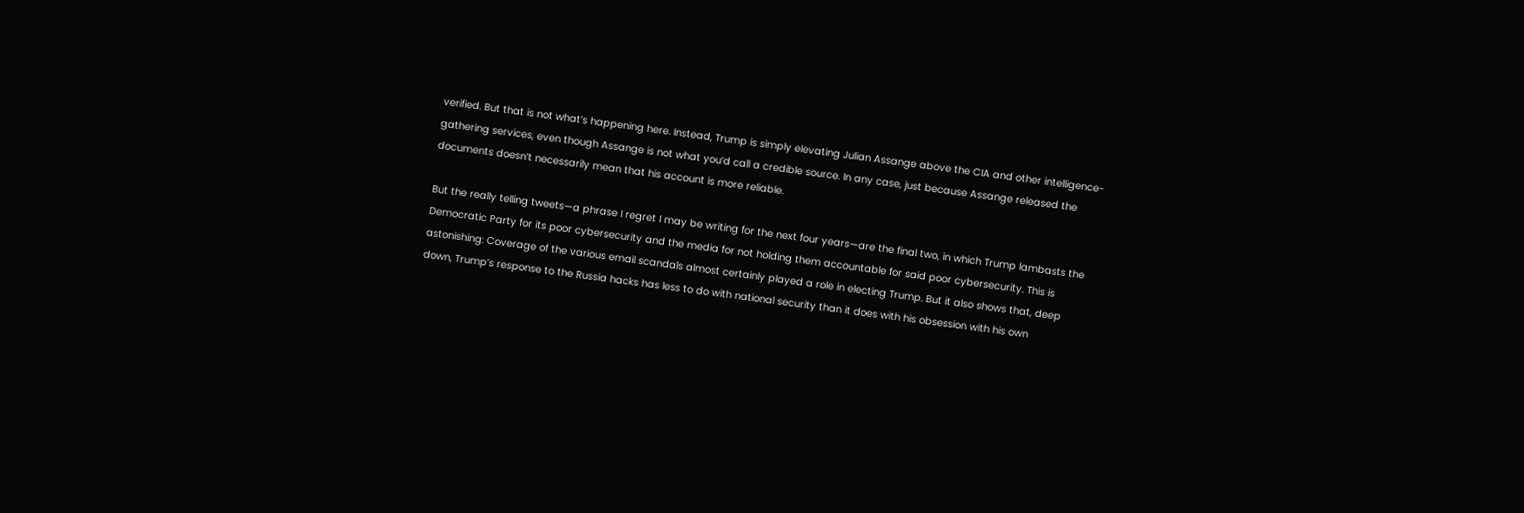verified. But that is not what’s happening here. Instead, Trump is simply elevating Julian Assange above the CIA and other intelligence-gathering services, even though Assange is not what you’d call a credible source. In any case, just because Assange released the documents doesn’t necessarily mean that his account is more reliable.

But the really telling tweets—a phrase I regret I may be writing for the next four years—are the final two, in which Trump lambasts the Democratic Party for its poor cybersecurity and the media for not holding them accountable for said poor cybersecurity. This is astonishing: Coverage of the various email scandals almost certainly played a role in electing Trump. But it also shows that, deep down, Trump’s response to the Russia hacks has less to do with national security than it does with his obsession with his own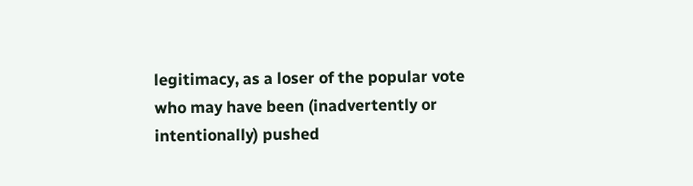legitimacy, as a loser of the popular vote who may have been (inadvertently or intentionally) pushed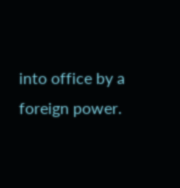into office by a foreign power.